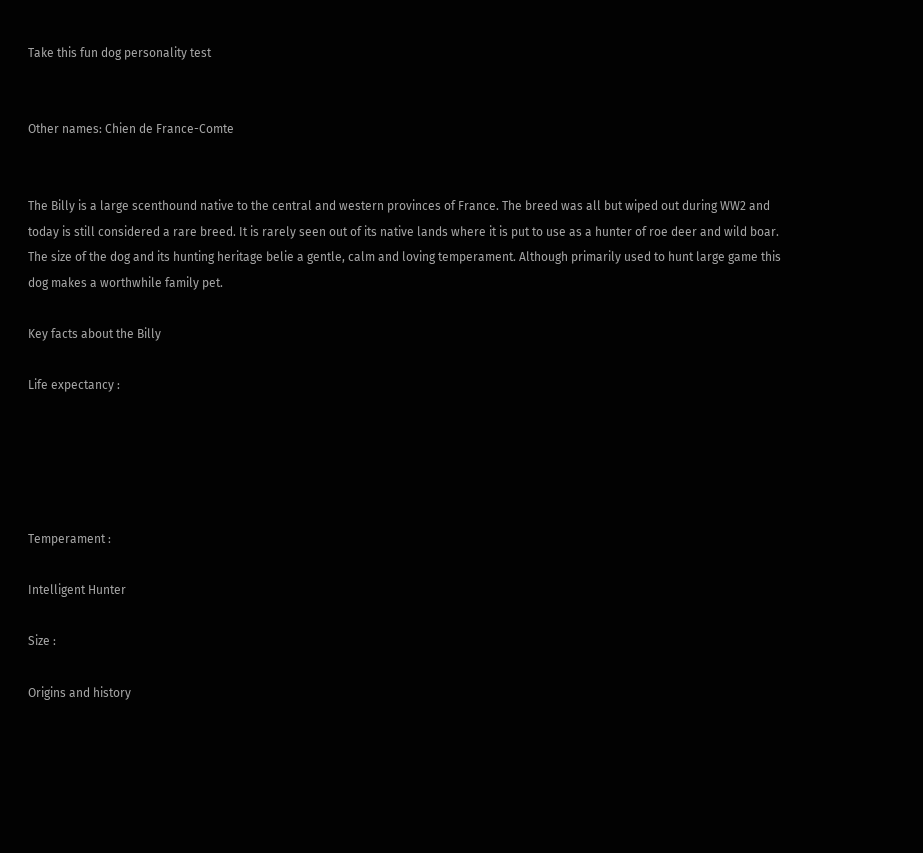Take this fun dog personality test


Other names: Chien de France-Comte


The Billy is a large scenthound native to the central and western provinces of France. The breed was all but wiped out during WW2 and today is still considered a rare breed. It is rarely seen out of its native lands where it is put to use as a hunter of roe deer and wild boar. The size of the dog and its hunting heritage belie a gentle, calm and loving temperament. Although primarily used to hunt large game this dog makes a worthwhile family pet.

Key facts about the Billy

Life expectancy :





Temperament :

Intelligent Hunter

Size :

Origins and history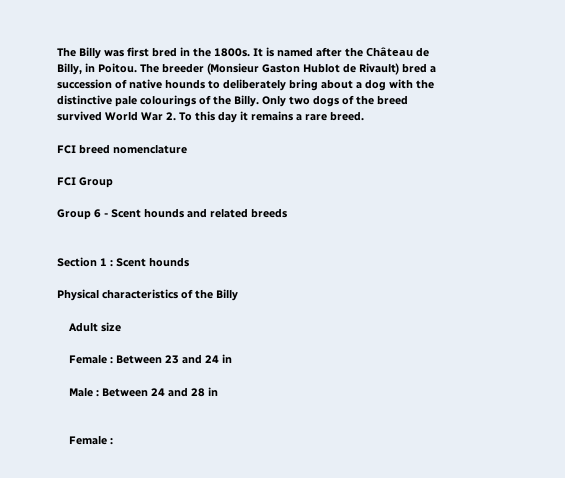The Billy was first bred in the 1800s. It is named after the Château de Billy, in Poitou. The breeder (Monsieur Gaston Hublot de Rivault) bred a succession of native hounds to deliberately bring about a dog with the distinctive pale colourings of the Billy. Only two dogs of the breed survived World War 2. To this day it remains a rare breed.

FCI breed nomenclature

FCI Group

Group 6 - Scent hounds and related breeds


Section 1 : Scent hounds

Physical characteristics of the Billy

    Adult size

    Female : Between 23 and 24 in

    Male : Between 24 and 28 in


    Female :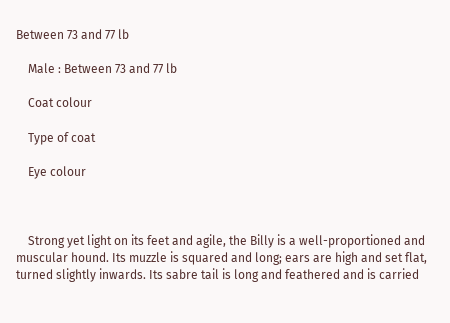Between 73 and 77 lb

    Male : Between 73 and 77 lb

    Coat colour

    Type of coat

    Eye colour



    Strong yet light on its feet and agile, the Billy is a well-proportioned and muscular hound. Its muzzle is squared and long; ears are high and set flat, turned slightly inwards. Its sabre tail is long and feathered and is carried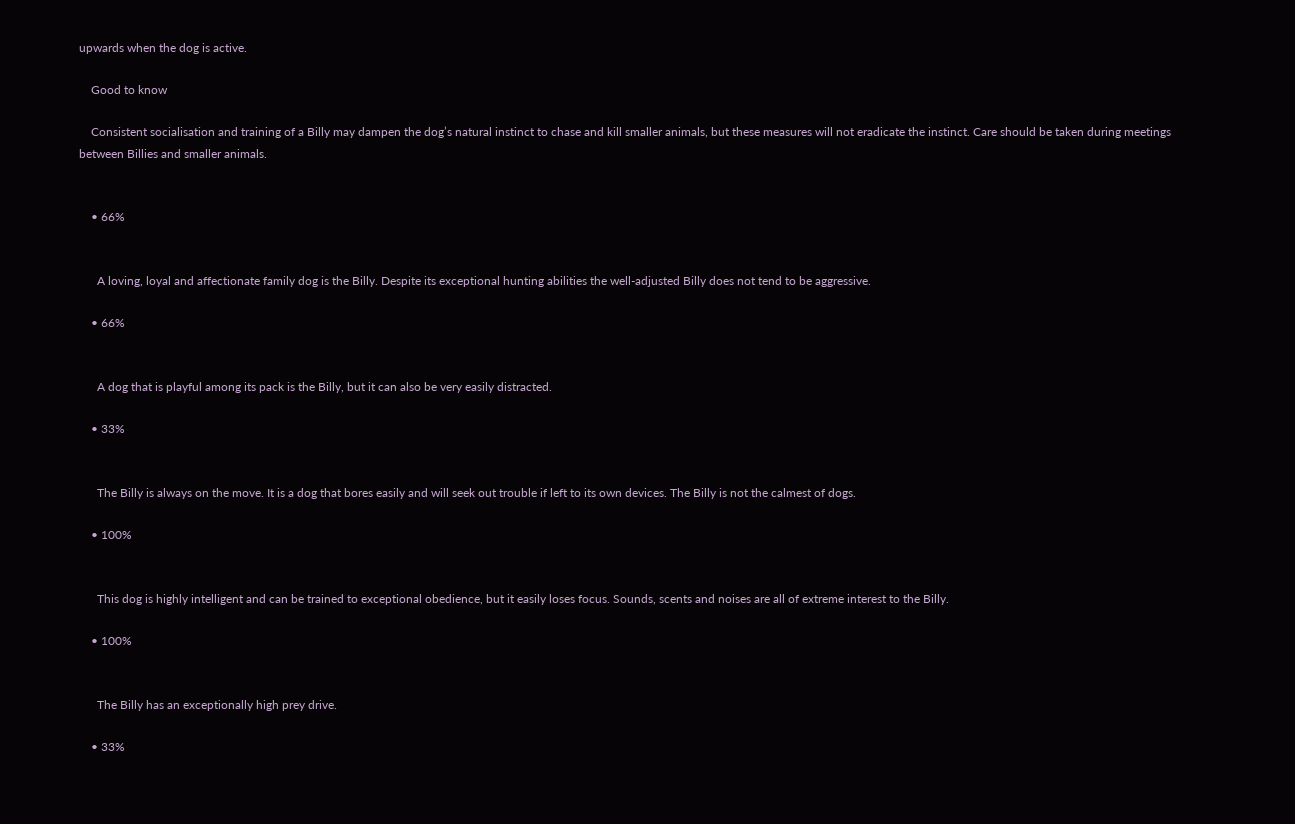upwards when the dog is active.

    Good to know

    Consistent socialisation and training of a Billy may dampen the dog’s natural instinct to chase and kill smaller animals, but these measures will not eradicate the instinct. Care should be taken during meetings between Billies and smaller animals.


    • 66%


      A loving, loyal and affectionate family dog is the Billy. Despite its exceptional hunting abilities the well-adjusted Billy does not tend to be aggressive.

    • 66%


      A dog that is playful among its pack is the Billy, but it can also be very easily distracted.

    • 33%


      The Billy is always on the move. It is a dog that bores easily and will seek out trouble if left to its own devices. The Billy is not the calmest of dogs.

    • 100%


      This dog is highly intelligent and can be trained to exceptional obedience, but it easily loses focus. Sounds, scents and noises are all of extreme interest to the Billy.

    • 100%


      The Billy has an exceptionally high prey drive.

    • 33%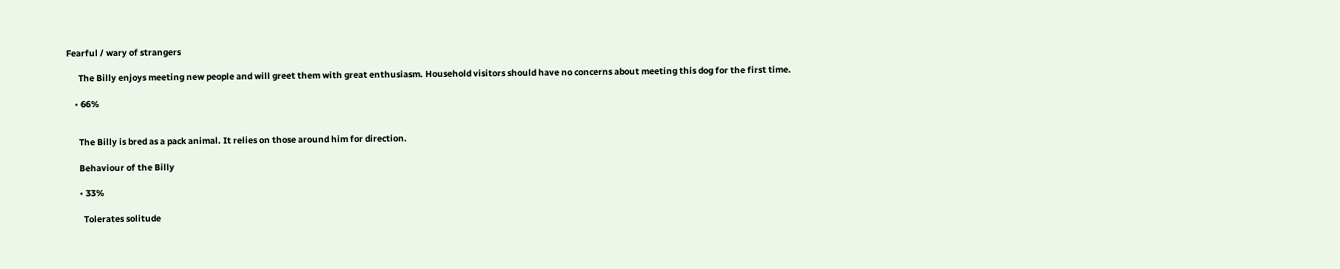Fearful / wary of strangers

      The Billy enjoys meeting new people and will greet them with great enthusiasm. Household visitors should have no concerns about meeting this dog for the first time.

    • 66%


      The Billy is bred as a pack animal. It relies on those around him for direction.

      Behaviour of the Billy

      • 33%

        Tolerates solitude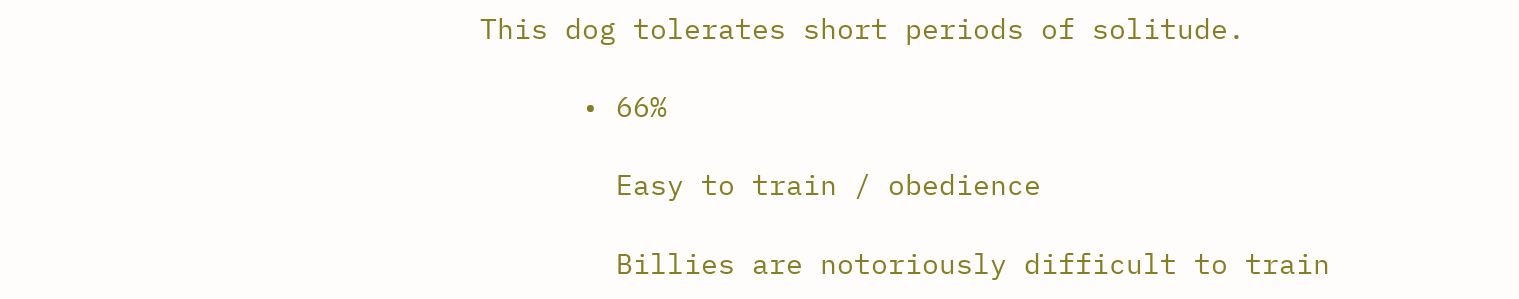This dog tolerates short periods of solitude.

      • 66%

        Easy to train / obedience

        Billies are notoriously difficult to train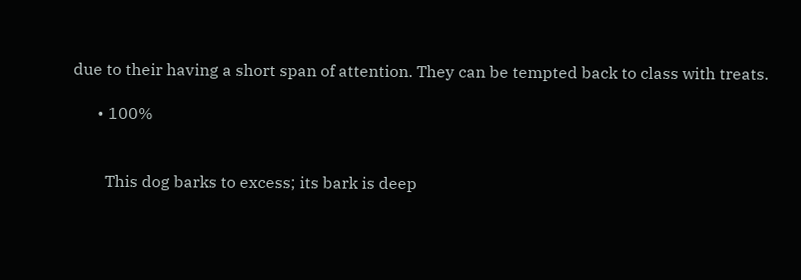due to their having a short span of attention. They can be tempted back to class with treats.

      • 100%


        This dog barks to excess; its bark is deep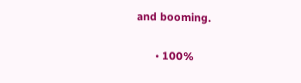and booming.

      • 100%